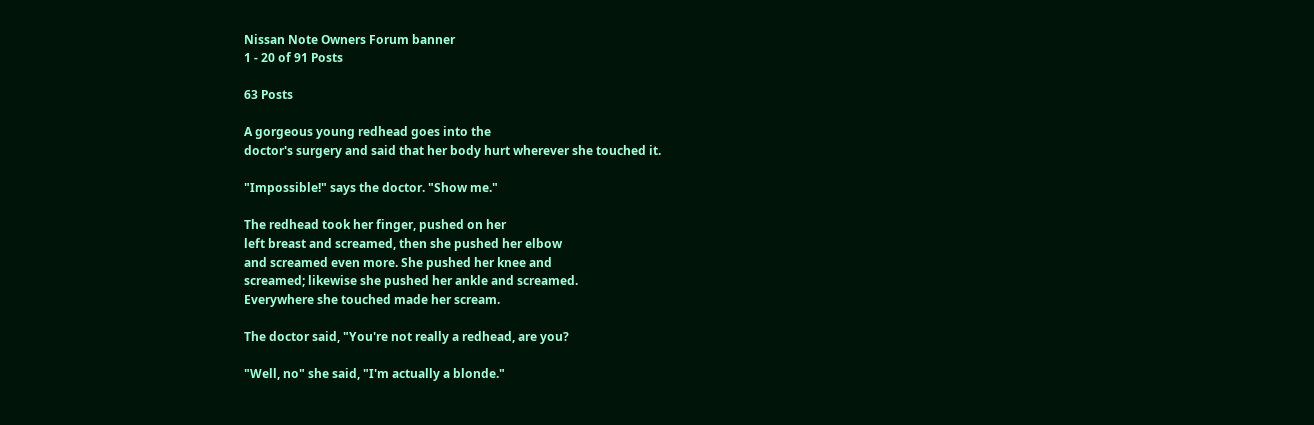Nissan Note Owners Forum banner
1 - 20 of 91 Posts

63 Posts

A gorgeous young redhead goes into the
doctor's surgery and said that her body hurt wherever she touched it.

"Impossible!" says the doctor. "Show me."

The redhead took her finger, pushed on her
left breast and screamed, then she pushed her elbow
and screamed even more. She pushed her knee and
screamed; likewise she pushed her ankle and screamed.
Everywhere she touched made her scream.

The doctor said, "You're not really a redhead, are you?

"Well, no" she said, "I'm actually a blonde."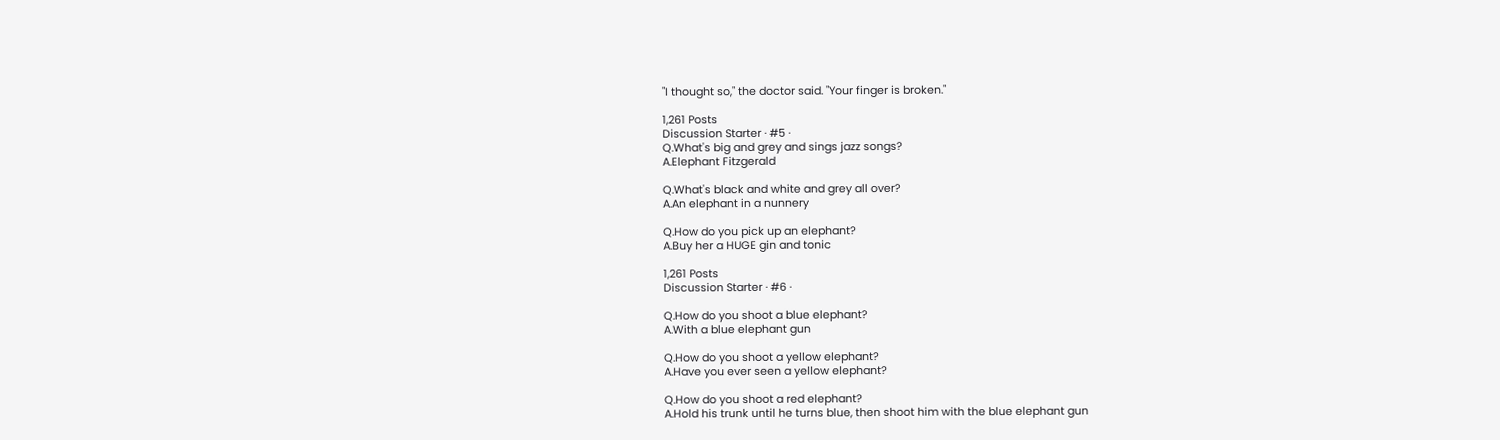"I thought so," the doctor said. "Your finger is broken."

1,261 Posts
Discussion Starter · #5 ·
Q.What's big and grey and sings jazz songs?
A.Elephant Fitzgerald

Q.What's black and white and grey all over?
A.An elephant in a nunnery

Q.How do you pick up an elephant?
A.Buy her a HUGE gin and tonic

1,261 Posts
Discussion Starter · #6 ·

Q.How do you shoot a blue elephant?
A.With a blue elephant gun

Q.How do you shoot a yellow elephant?
A.Have you ever seen a yellow elephant?

Q.How do you shoot a red elephant?
A.Hold his trunk until he turns blue, then shoot him with the blue elephant gun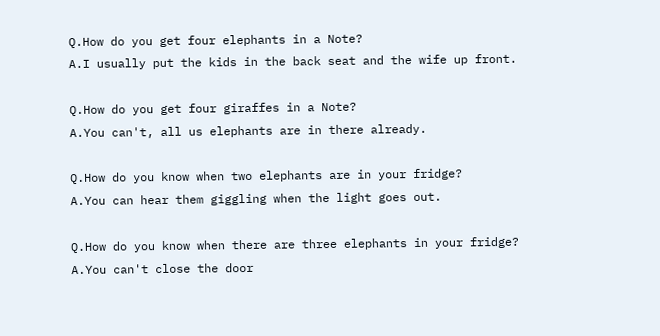Q.How do you get four elephants in a Note?
A.I usually put the kids in the back seat and the wife up front.

Q.How do you get four giraffes in a Note?
A.You can't, all us elephants are in there already.

Q.How do you know when two elephants are in your fridge?
A.You can hear them giggling when the light goes out.

Q.How do you know when there are three elephants in your fridge?
A.You can't close the door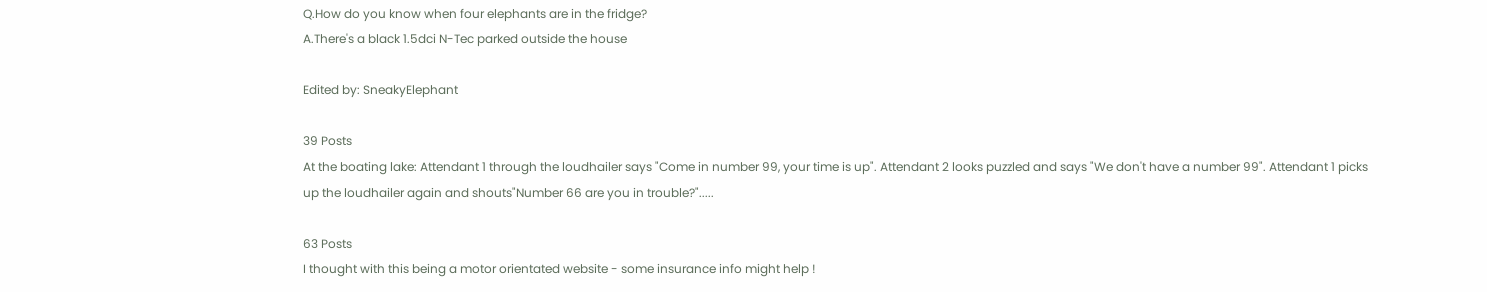Q.How do you know when four elephants are in the fridge?
A.There's a black 1.5dci N-Tec parked outside the house

Edited by: SneakyElephant

39 Posts
At the boating lake: Attendant 1 through the loudhailer says "Come in number 99, your time is up". Attendant 2 looks puzzled and says "We don't have a number 99". Attendant 1 picks up the loudhailer again and shouts"Number 66 are you in trouble?".....

63 Posts
I thought with this being a motor orientated website - some insurance info might help !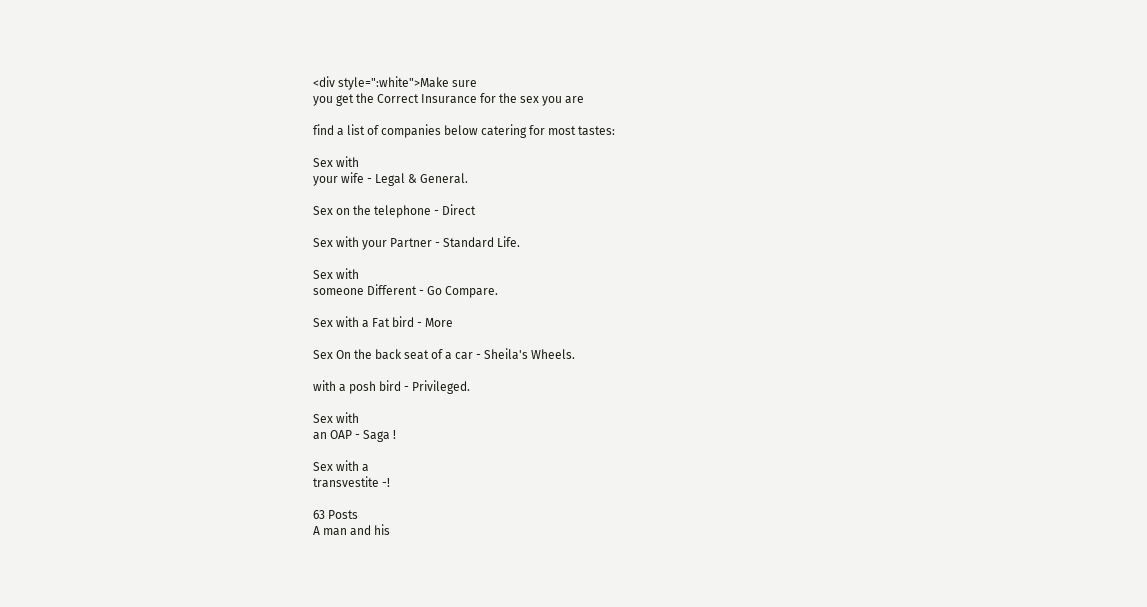<div style=":white">Make sure
you get the Correct Insurance for the sex you are

find a list of companies below catering for most tastes:

Sex with
your wife - Legal & General.

Sex on the telephone - Direct

Sex with your Partner - Standard Life.

Sex with
someone Different - Go Compare.

Sex with a Fat bird - More

Sex On the back seat of a car - Sheila's Wheels.

with a posh bird - Privileged.

Sex with
an OAP - Saga !

Sex with a
transvestite -!

63 Posts
A man and his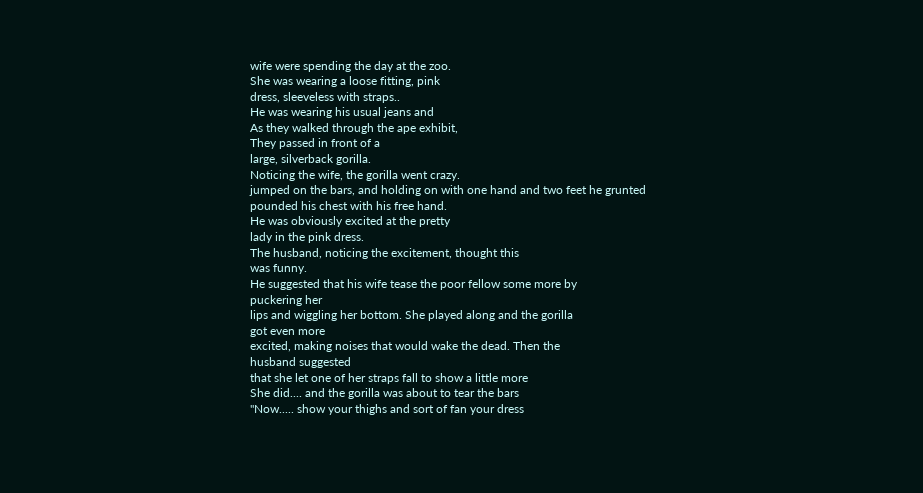wife were spending the day at the zoo.
She was wearing a loose fitting, pink
dress, sleeveless with straps..
He was wearing his usual jeans and
As they walked through the ape exhibit,
They passed in front of a
large, silverback gorilla.
Noticing the wife, the gorilla went crazy.
jumped on the bars, and holding on with one hand and two feet he grunted
pounded his chest with his free hand.
He was obviously excited at the pretty
lady in the pink dress.
The husband, noticing the excitement, thought this
was funny.
He suggested that his wife tease the poor fellow some more by
puckering her
lips and wiggling her bottom. She played along and the gorilla
got even more
excited, making noises that would wake the dead. Then the
husband suggested
that she let one of her straps fall to show a little more
She did.... and the gorilla was about to tear the bars
"Now..... show your thighs and sort of fan your dress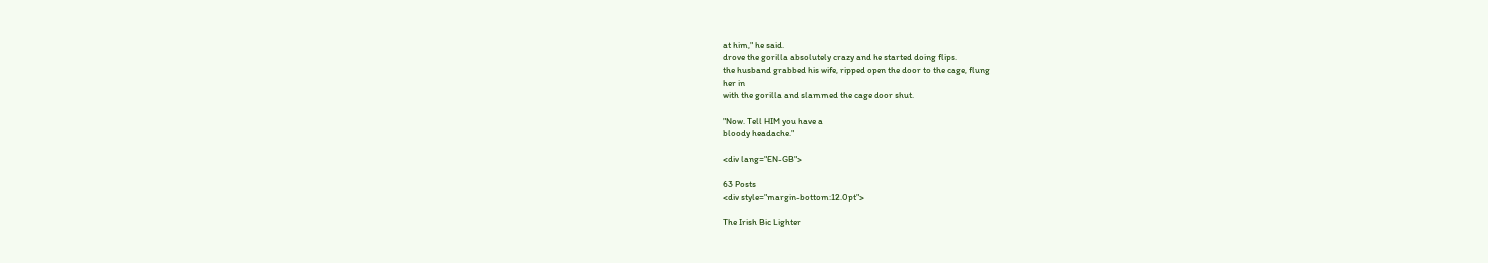at him," he said.
drove the gorilla absolutely crazy and he started doing flips.
the husband grabbed his wife, ripped open the door to the cage, flung
her in
with the gorilla and slammed the cage door shut.

"Now. Tell HIM you have a
bloody headache."

<div lang="EN-GB">

63 Posts
<div style="margin-bottom:12.0pt">

The Irish Bic Lighter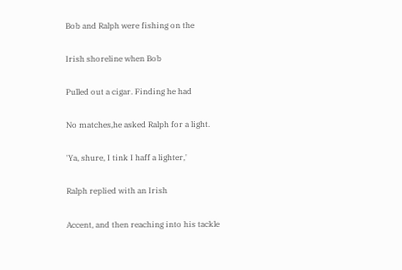Bob and Ralph were fishing on the

Irish shoreline when Bob

Pulled out a cigar. Finding he had

No matches,he asked Ralph for a light.

'Ya, shure, I tink I haff a lighter,'

Ralph replied with an Irish

Accent, and then reaching into his tackle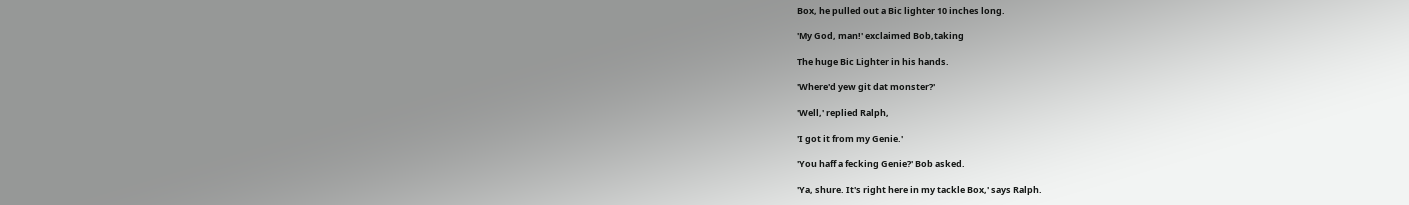Box, he pulled out a Bic lighter 10 inches long.

'My God, man!' exclaimed Bob,taking

The huge Bic Lighter in his hands.

'Where'd yew git dat monster?'

'Well,' replied Ralph,

'I got it from my Genie.'

'You haff a fecking Genie?' Bob asked.

'Ya, shure. It's right here in my tackle Box,' says Ralph.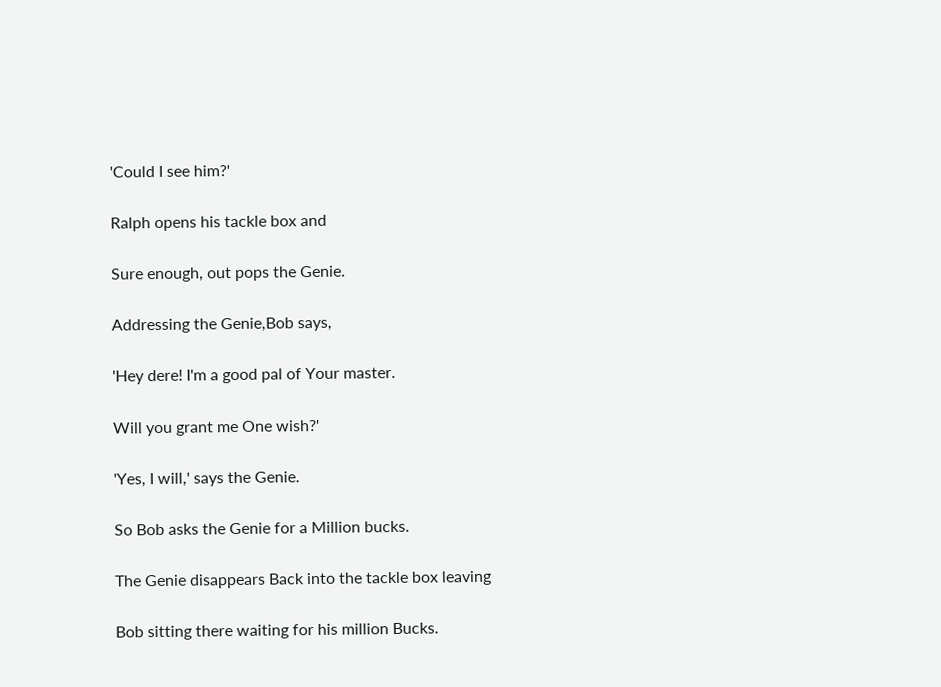'Could I see him?'

Ralph opens his tackle box and

Sure enough, out pops the Genie.

Addressing the Genie,Bob says,

'Hey dere! I'm a good pal of Your master.

Will you grant me One wish?'

'Yes, I will,' says the Genie.

So Bob asks the Genie for a Million bucks.

The Genie disappears Back into the tackle box leaving

Bob sitting there waiting for his million Bucks.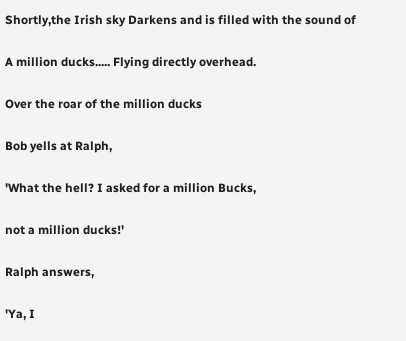Shortly,the Irish sky Darkens and is filled with the sound of

A million ducks..... Flying directly overhead.

Over the roar of the million ducks

Bob yells at Ralph,

'What the hell? I asked for a million Bucks,

not a million ducks!'

Ralph answers,

'Ya, I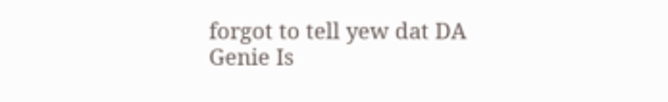forgot to tell yew dat DA Genie Is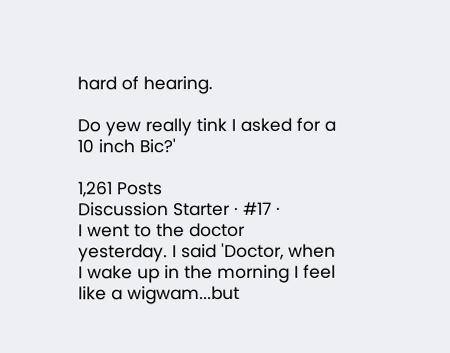hard of hearing.

Do yew really tink I asked for a 10 inch Bic?'

1,261 Posts
Discussion Starter · #17 ·
I went to the doctor yesterday. I said 'Doctor, when I wake up in the morning I feel like a wigwam...but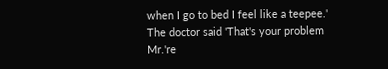when I go to bed I feel like a teepee.'
The doctor said 'That's your problem Mr.'re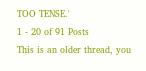TOO TENSE.'
1 - 20 of 91 Posts
This is an older thread, you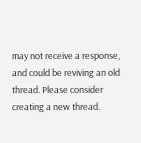may not receive a response, and could be reviving an old thread. Please consider creating a new thread.